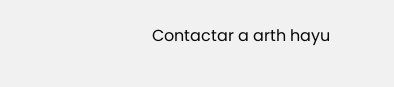Contactar a arth hayu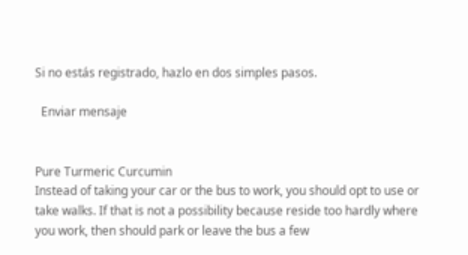Si no estás registrado, hazlo en dos simples pasos.

  Enviar mensaje


Pure Turmeric Curcumin
Instead of taking your car or the bus to work, you should opt to use or take walks. If that is not a possibility because reside too hardly where you work, then should park or leave the bus a few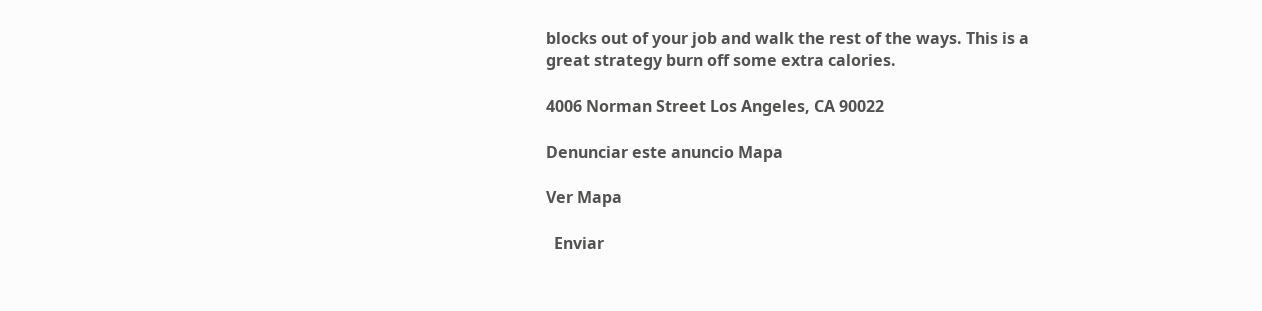blocks out of your job and walk the rest of the ways. This is a great strategy burn off some extra calories.

4006 Norman Street Los Angeles, CA 90022

Denunciar este anuncio Mapa

Ver Mapa

  Enviar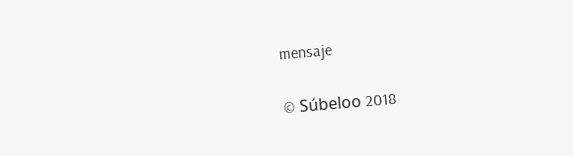mensaje

© Súbeloo 2018